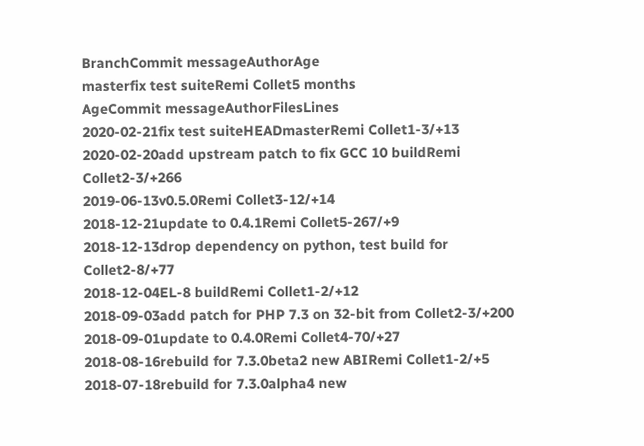BranchCommit messageAuthorAge
masterfix test suiteRemi Collet5 months
AgeCommit messageAuthorFilesLines
2020-02-21fix test suiteHEADmasterRemi Collet1-3/+13
2020-02-20add upstream patch to fix GCC 10 buildRemi Collet2-3/+266
2019-06-13v0.5.0Remi Collet3-12/+14
2018-12-21update to 0.4.1Remi Collet5-267/+9
2018-12-13drop dependency on python, test build for Collet2-8/+77
2018-12-04EL-8 buildRemi Collet1-2/+12
2018-09-03add patch for PHP 7.3 on 32-bit from Collet2-3/+200
2018-09-01update to 0.4.0Remi Collet4-70/+27
2018-08-16rebuild for 7.3.0beta2 new ABIRemi Collet1-2/+5
2018-07-18rebuild for 7.3.0alpha4 new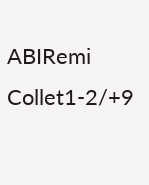ABIRemi Collet1-2/+9